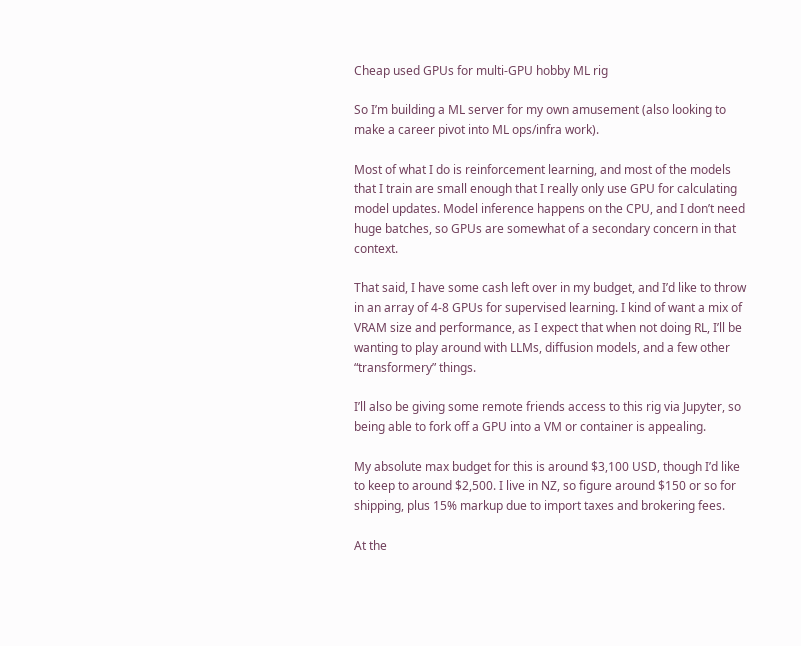Cheap used GPUs for multi-GPU hobby ML rig

So I’m building a ML server for my own amusement (also looking to make a career pivot into ML ops/infra work).

Most of what I do is reinforcement learning, and most of the models that I train are small enough that I really only use GPU for calculating model updates. Model inference happens on the CPU, and I don’t need huge batches, so GPUs are somewhat of a secondary concern in that context.

That said, I have some cash left over in my budget, and I’d like to throw in an array of 4-8 GPUs for supervised learning. I kind of want a mix of VRAM size and performance, as I expect that when not doing RL, I’ll be wanting to play around with LLMs, diffusion models, and a few other “transformery” things.

I’ll also be giving some remote friends access to this rig via Jupyter, so being able to fork off a GPU into a VM or container is appealing.

My absolute max budget for this is around $3,100 USD, though I’d like to keep to around $2,500. I live in NZ, so figure around $150 or so for shipping, plus 15% markup due to import taxes and brokering fees.

At the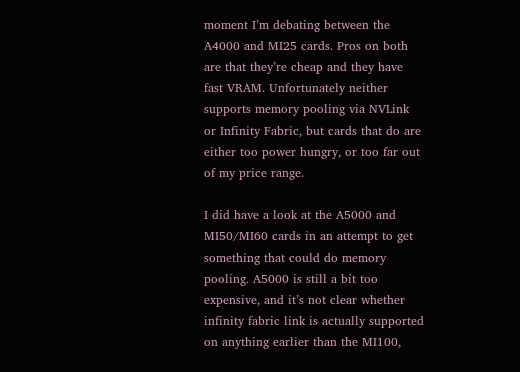moment I’m debating between the A4000 and MI25 cards. Pros on both are that they’re cheap and they have fast VRAM. Unfortunately neither supports memory pooling via NVLink or Infinity Fabric, but cards that do are either too power hungry, or too far out of my price range.

I did have a look at the A5000 and MI50/MI60 cards in an attempt to get something that could do memory pooling. A5000 is still a bit too expensive, and it’s not clear whether infinity fabric link is actually supported on anything earlier than the MI100,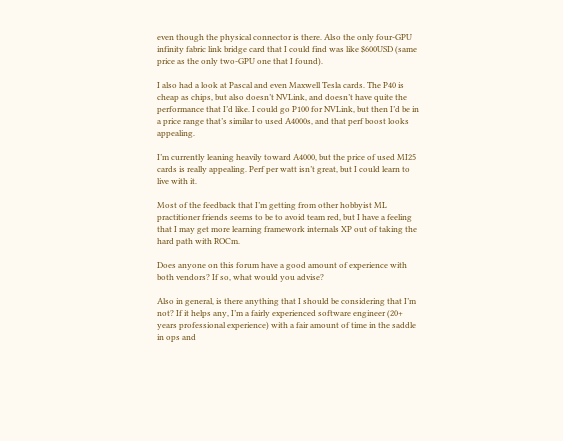even though the physical connector is there. Also the only four-GPU infinity fabric link bridge card that I could find was like $600USD (same price as the only two-GPU one that I found).

I also had a look at Pascal and even Maxwell Tesla cards. The P40 is cheap as chips, but also doesn’t NVLink, and doesn’t have quite the performance that I’d like. I could go P100 for NVLink, but then I’d be in a price range that’s similar to used A4000s, and that perf boost looks appealing.

I’m currently leaning heavily toward A4000, but the price of used MI25 cards is really appealing. Perf per watt isn’t great, but I could learn to live with it.

Most of the feedback that I’m getting from other hobbyist ML practitioner friends seems to be to avoid team red, but I have a feeling that I may get more learning framework internals XP out of taking the hard path with ROCm.

Does anyone on this forum have a good amount of experience with both vendors? If so, what would you advise?

Also in general, is there anything that I should be considering that I’m not? If it helps any, I’m a fairly experienced software engineer (20+ years professional experience) with a fair amount of time in the saddle in ops and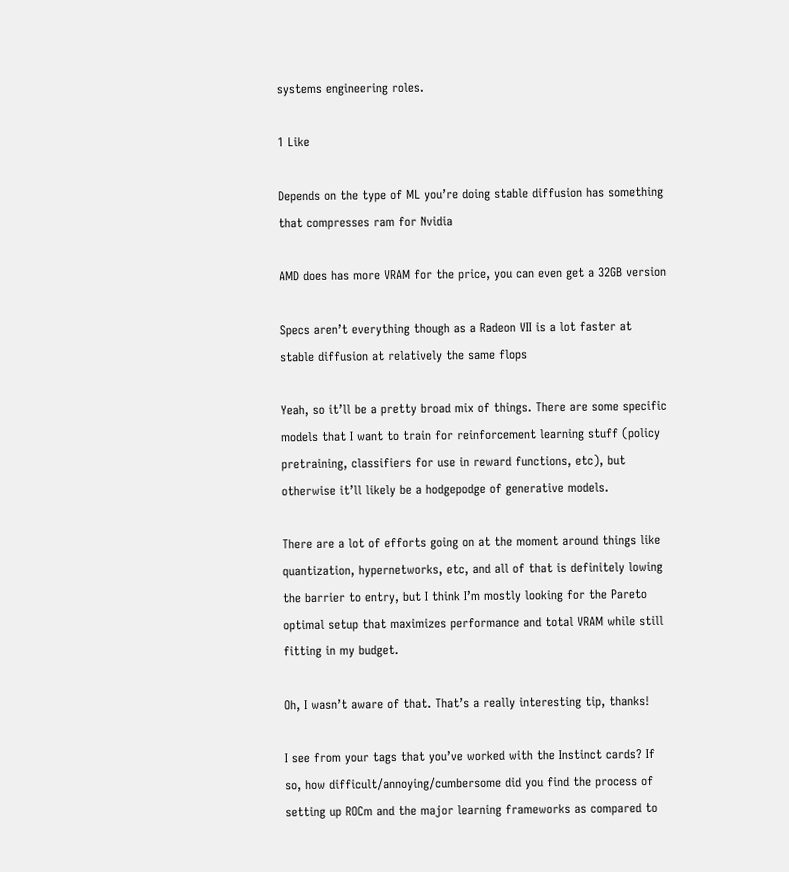systems engineering roles.

1 Like

Depends on the type of ML you’re doing stable diffusion has something that compresses ram for Nvidia

AMD does has more VRAM for the price, you can even get a 32GB version

Specs aren’t everything though as a Radeon VII is a lot faster at stable diffusion at relatively the same flops

Yeah, so it’ll be a pretty broad mix of things. There are some specific models that I want to train for reinforcement learning stuff (policy pretraining, classifiers for use in reward functions, etc), but otherwise it’ll likely be a hodgepodge of generative models.

There are a lot of efforts going on at the moment around things like quantization, hypernetworks, etc, and all of that is definitely lowing the barrier to entry, but I think I’m mostly looking for the Pareto optimal setup that maximizes performance and total VRAM while still fitting in my budget.

Oh, I wasn’t aware of that. That’s a really interesting tip, thanks!

I see from your tags that you’ve worked with the Instinct cards? If so, how difficult/annoying/cumbersome did you find the process of setting up ROCm and the major learning frameworks as compared to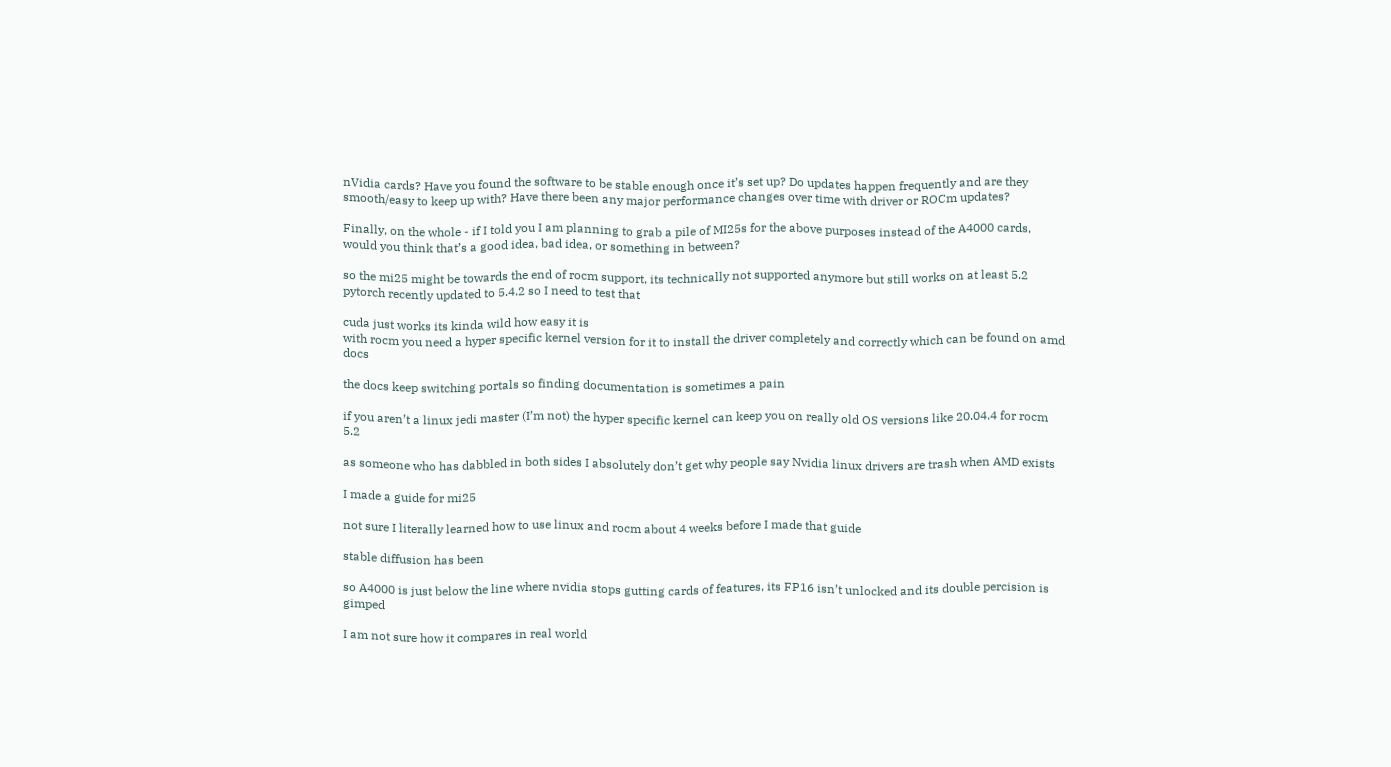nVidia cards? Have you found the software to be stable enough once it’s set up? Do updates happen frequently and are they smooth/easy to keep up with? Have there been any major performance changes over time with driver or ROCm updates?

Finally, on the whole - if I told you I am planning to grab a pile of MI25s for the above purposes instead of the A4000 cards, would you think that’s a good idea, bad idea, or something in between?

so the mi25 might be towards the end of rocm support, its technically not supported anymore but still works on at least 5.2
pytorch recently updated to 5.4.2 so I need to test that

cuda just works its kinda wild how easy it is
with rocm you need a hyper specific kernel version for it to install the driver completely and correctly which can be found on amd docs

the docs keep switching portals so finding documentation is sometimes a pain

if you aren’t a linux jedi master (I’m not) the hyper specific kernel can keep you on really old OS versions like 20.04.4 for rocm 5.2

as someone who has dabbled in both sides I absolutely don’t get why people say Nvidia linux drivers are trash when AMD exists

I made a guide for mi25

not sure I literally learned how to use linux and rocm about 4 weeks before I made that guide

stable diffusion has been

so A4000 is just below the line where nvidia stops gutting cards of features, its FP16 isn’t unlocked and its double percision is gimped

I am not sure how it compares in real world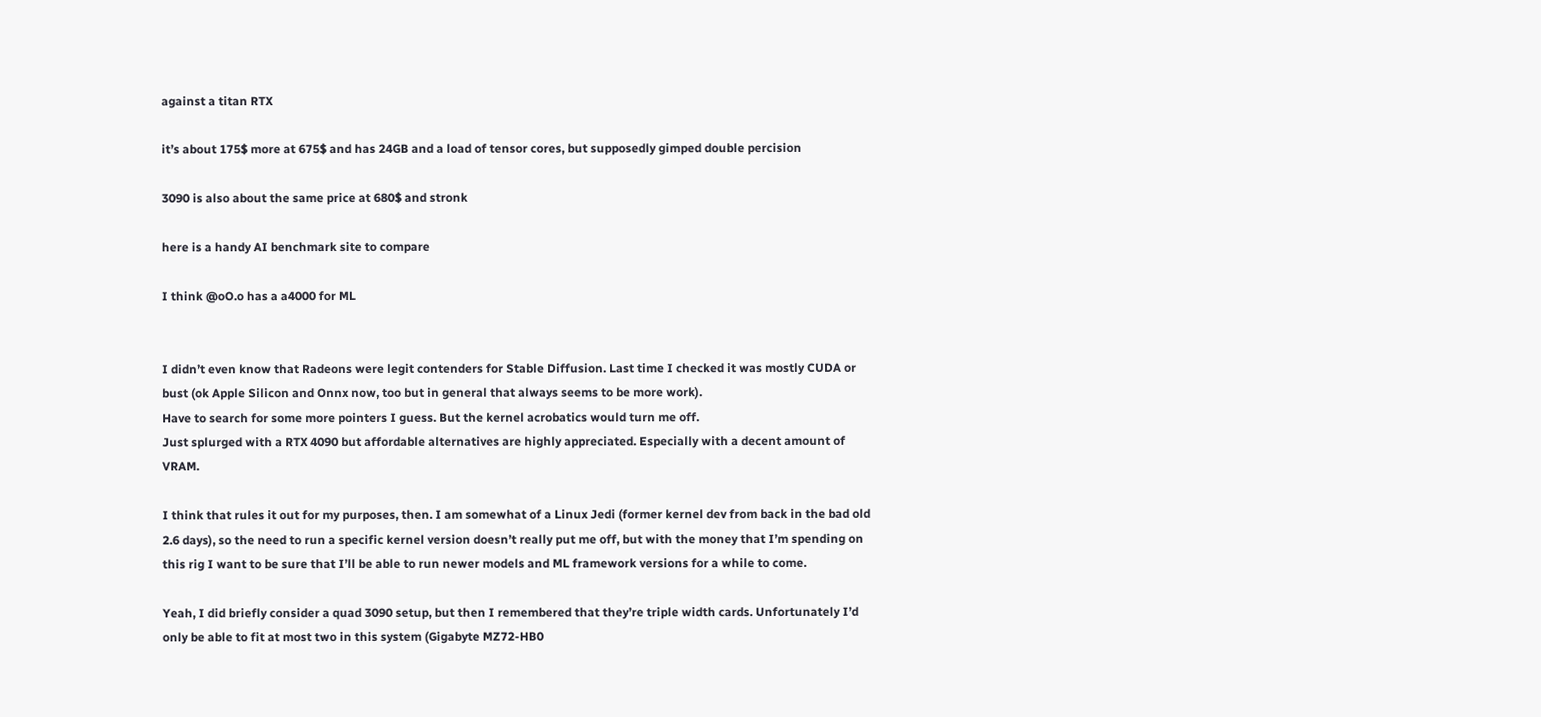against a titan RTX

it’s about 175$ more at 675$ and has 24GB and a load of tensor cores, but supposedly gimped double percision

3090 is also about the same price at 680$ and stronk

here is a handy AI benchmark site to compare

I think @oO.o has a a4000 for ML


I didn’t even know that Radeons were legit contenders for Stable Diffusion. Last time I checked it was mostly CUDA or bust (ok Apple Silicon and Onnx now, too but in general that always seems to be more work).
Have to search for some more pointers I guess. But the kernel acrobatics would turn me off.
Just splurged with a RTX 4090 but affordable alternatives are highly appreciated. Especially with a decent amount of VRAM.

I think that rules it out for my purposes, then. I am somewhat of a Linux Jedi (former kernel dev from back in the bad old 2.6 days), so the need to run a specific kernel version doesn’t really put me off, but with the money that I’m spending on this rig I want to be sure that I’ll be able to run newer models and ML framework versions for a while to come.

Yeah, I did briefly consider a quad 3090 setup, but then I remembered that they’re triple width cards. Unfortunately I’d only be able to fit at most two in this system (Gigabyte MZ72-HB0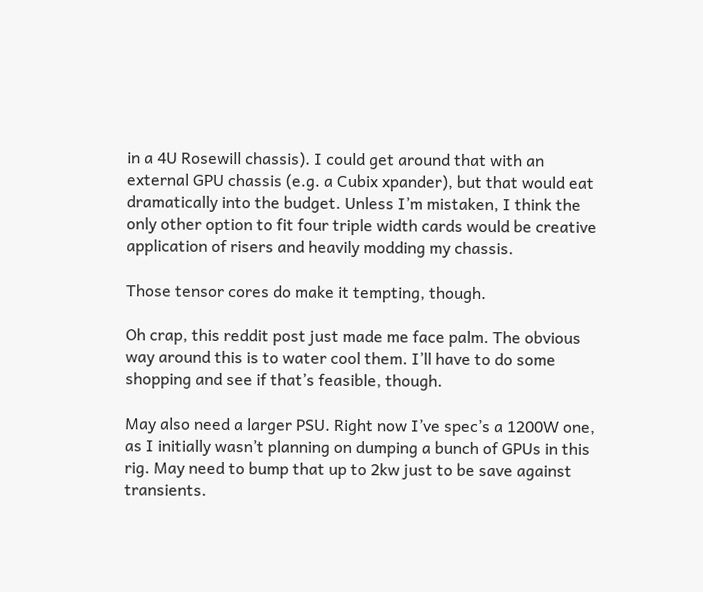in a 4U Rosewill chassis). I could get around that with an external GPU chassis (e.g. a Cubix xpander), but that would eat dramatically into the budget. Unless I’m mistaken, I think the only other option to fit four triple width cards would be creative application of risers and heavily modding my chassis.

Those tensor cores do make it tempting, though.

Oh crap, this reddit post just made me face palm. The obvious way around this is to water cool them. I’ll have to do some shopping and see if that’s feasible, though.

May also need a larger PSU. Right now I’ve spec’s a 1200W one, as I initially wasn’t planning on dumping a bunch of GPUs in this rig. May need to bump that up to 2kw just to be save against transients.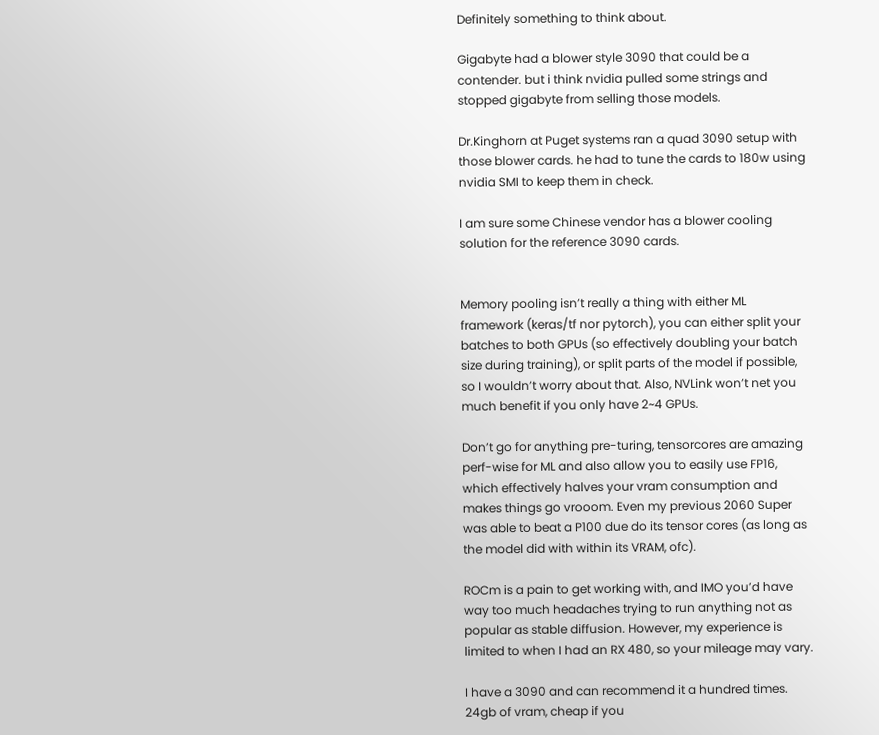Definitely something to think about.

Gigabyte had a blower style 3090 that could be a contender. but i think nvidia pulled some strings and stopped gigabyte from selling those models.

Dr.Kinghorn at Puget systems ran a quad 3090 setup with those blower cards. he had to tune the cards to 180w using nvidia SMI to keep them in check.

I am sure some Chinese vendor has a blower cooling solution for the reference 3090 cards.


Memory pooling isn’t really a thing with either ML framework (keras/tf nor pytorch), you can either split your batches to both GPUs (so effectively doubling your batch size during training), or split parts of the model if possible, so I wouldn’t worry about that. Also, NVLink won’t net you much benefit if you only have 2~4 GPUs.

Don’t go for anything pre-turing, tensorcores are amazing perf-wise for ML and also allow you to easily use FP16, which effectively halves your vram consumption and makes things go vrooom. Even my previous 2060 Super was able to beat a P100 due do its tensor cores (as long as the model did with within its VRAM, ofc).

ROCm is a pain to get working with, and IMO you’d have way too much headaches trying to run anything not as popular as stable diffusion. However, my experience is limited to when I had an RX 480, so your mileage may vary.

I have a 3090 and can recommend it a hundred times. 24gb of vram, cheap if you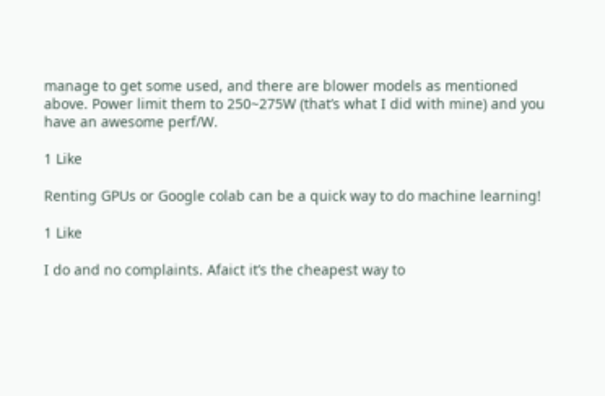manage to get some used, and there are blower models as mentioned above. Power limit them to 250~275W (that’s what I did with mine) and you have an awesome perf/W.

1 Like

Renting GPUs or Google colab can be a quick way to do machine learning!

1 Like

I do and no complaints. Afaict it’s the cheapest way to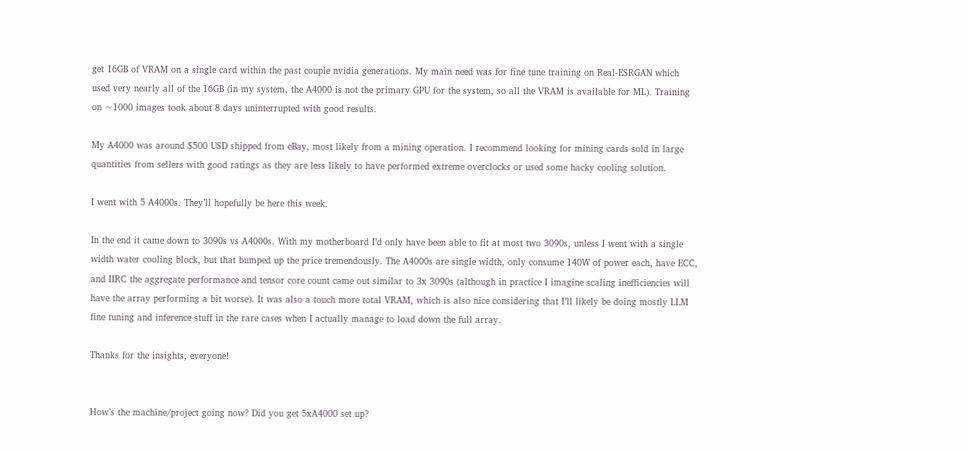get 16GB of VRAM on a single card within the past couple nvidia generations. My main need was for fine tune training on Real-ESRGAN which used very nearly all of the 16GB (in my system, the A4000 is not the primary GPU for the system, so all the VRAM is available for ML). Training on ~1000 images took about 8 days uninterrupted with good results.

My A4000 was around $500 USD shipped from eBay, most likely from a mining operation. I recommend looking for mining cards sold in large quantities from sellers with good ratings as they are less likely to have performed extreme overclocks or used some hacky cooling solution.

I went with 5 A4000s. They’ll hopefully be here this week.

In the end it came down to 3090s vs A4000s. With my motherboard I’d only have been able to fit at most two 3090s, unless I went with a single width water cooling block, but that bumped up the price tremendously. The A4000s are single width, only consume 140W of power each, have ECC, and IIRC the aggregate performance and tensor core count came out similar to 3x 3090s (although in practice I imagine scaling inefficiencies will have the array performing a bit worse). It was also a touch more total VRAM, which is also nice considering that I’ll likely be doing mostly LLM fine tuning and inference stuff in the rare cases when I actually manage to load down the full array.

Thanks for the insights, everyone!


How’s the machine/project going now? Did you get 5xA4000 set up?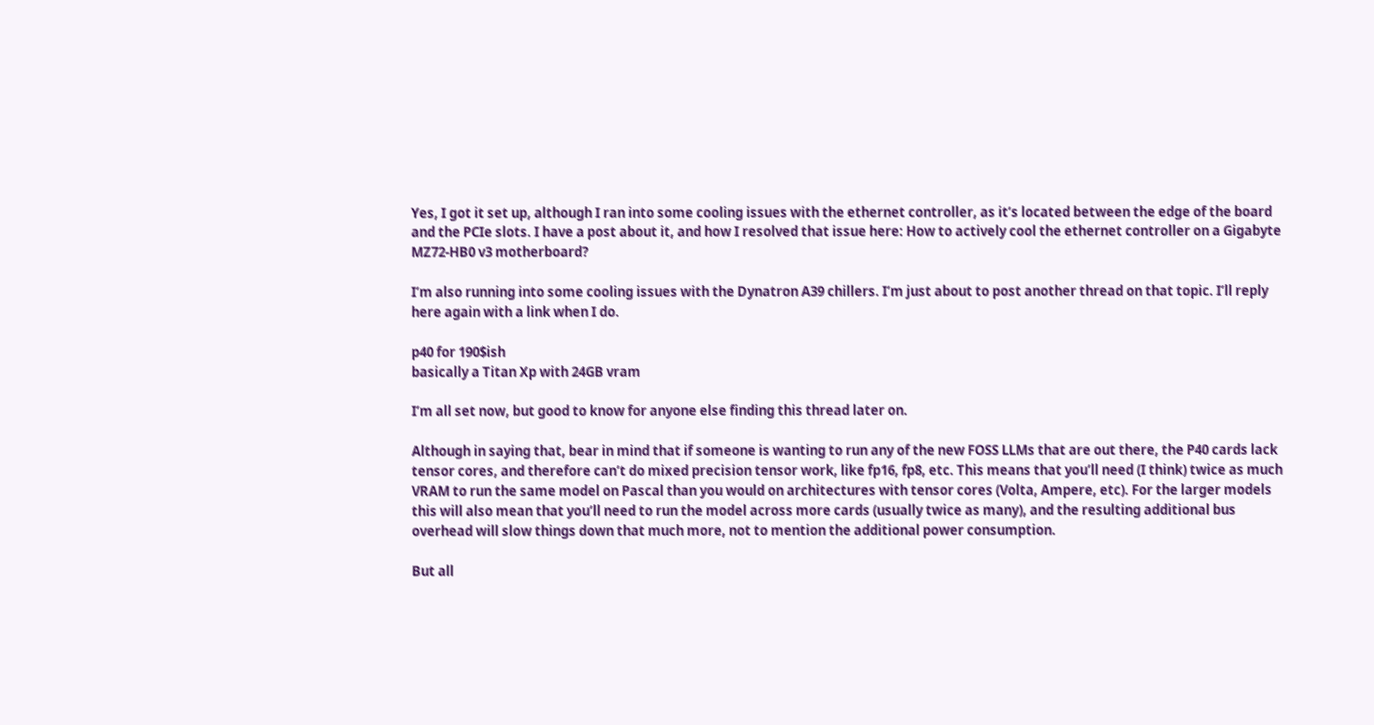Yes, I got it set up, although I ran into some cooling issues with the ethernet controller, as it’s located between the edge of the board and the PCIe slots. I have a post about it, and how I resolved that issue here: How to actively cool the ethernet controller on a Gigabyte MZ72-HB0 v3 motherboard?

I’m also running into some cooling issues with the Dynatron A39 chillers. I’m just about to post another thread on that topic. I’ll reply here again with a link when I do.

p40 for 190$ish
basically a Titan Xp with 24GB vram

I’m all set now, but good to know for anyone else finding this thread later on.

Although in saying that, bear in mind that if someone is wanting to run any of the new FOSS LLMs that are out there, the P40 cards lack tensor cores, and therefore can’t do mixed precision tensor work, like fp16, fp8, etc. This means that you’ll need (I think) twice as much VRAM to run the same model on Pascal than you would on architectures with tensor cores (Volta, Ampere, etc). For the larger models this will also mean that you’ll need to run the model across more cards (usually twice as many), and the resulting additional bus overhead will slow things down that much more, not to mention the additional power consumption.

But all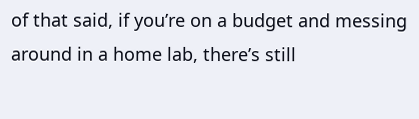of that said, if you’re on a budget and messing around in a home lab, there’s still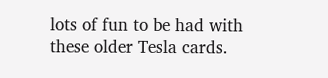lots of fun to be had with these older Tesla cards.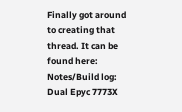Finally got around to creating that thread. It can be found here: Notes/Build log: Dual Epyc 7773X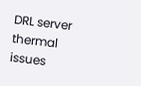DRL server thermal issues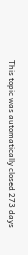This topic was automatically closed 273 days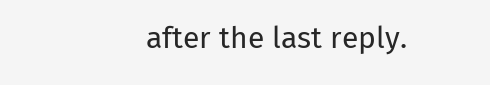after the last reply.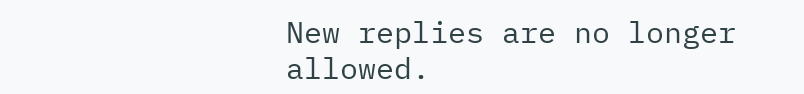New replies are no longer allowed.